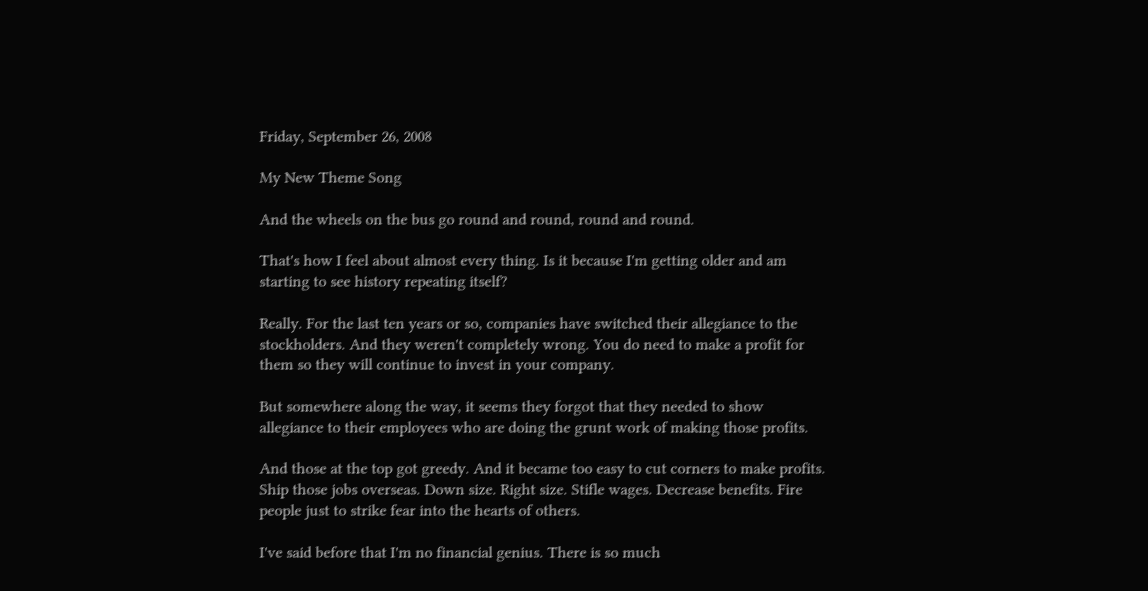Friday, September 26, 2008

My New Theme Song

And the wheels on the bus go round and round, round and round.

That's how I feel about almost every thing. Is it because I'm getting older and am starting to see history repeating itself?

Really. For the last ten years or so, companies have switched their allegiance to the stockholders. And they weren't completely wrong. You do need to make a profit for them so they will continue to invest in your company.

But somewhere along the way, it seems they forgot that they needed to show allegiance to their employees who are doing the grunt work of making those profits.

And those at the top got greedy. And it became too easy to cut corners to make profits. Ship those jobs overseas. Down size. Right size. Stifle wages. Decrease benefits. Fire people just to strike fear into the hearts of others.

I've said before that I'm no financial genius. There is so much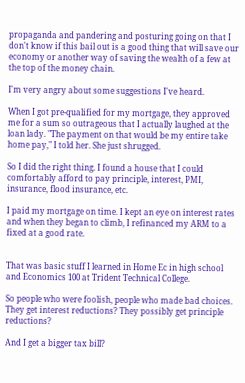propaganda and pandering and posturing going on that I don't know if this bail out is a good thing that will save our economy or another way of saving the wealth of a few at the top of the money chain.

I'm very angry about some suggestions I've heard.

When I got pre-qualified for my mortgage, they approved me for a sum so outrageous that I actually laughed at the loan lady. "The payment on that would be my entire take home pay," I told her. She just shrugged.

So I did the right thing. I found a house that I could comfortably afford to pay principle, interest, PMI, insurance, flood insurance, etc.

I paid my mortgage on time. I kept an eye on interest rates and when they began to climb, I refinanced my ARM to a fixed at a good rate.


That was basic stuff I learned in Home Ec in high school and Economics 100 at Trident Technical College.

So people who were foolish, people who made bad choices. They get interest reductions? They possibly get principle reductions?

And I get a bigger tax bill?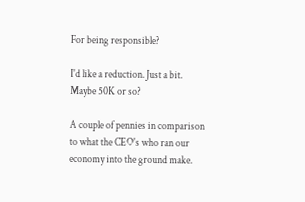For being responsible?

I'd like a reduction. Just a bit. Maybe 50K or so?

A couple of pennies in comparison to what the CEO's who ran our economy into the ground make.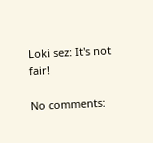Loki sez: It's not fair!

No comments: